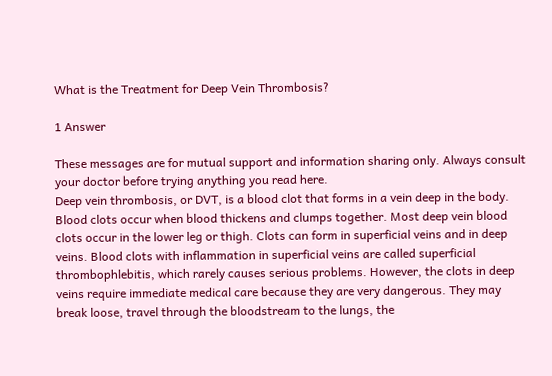What is the Treatment for Deep Vein Thrombosis?

1 Answer

These messages are for mutual support and information sharing only. Always consult your doctor before trying anything you read here.
Deep vein thrombosis, or DVT, is a blood clot that forms in a vein deep in the body. Blood clots occur when blood thickens and clumps together. Most deep vein blood clots occur in the lower leg or thigh. Clots can form in superficial veins and in deep veins. Blood clots with inflammation in superficial veins are called superficial thrombophlebitis, which rarely causes serious problems. However, the clots in deep veins require immediate medical care because they are very dangerous. They may break loose, travel through the bloodstream to the lungs, the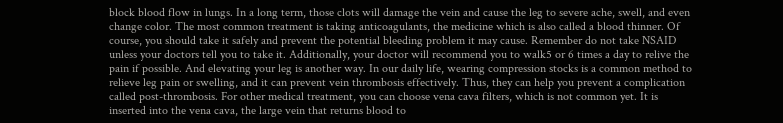block blood flow in lungs. In a long term, those clots will damage the vein and cause the leg to severe ache, swell, and even change color. The most common treatment is taking anticoagulants, the medicine which is also called a blood thinner. Of course, you should take it safely and prevent the potential bleeding problem it may cause. Remember do not take NSAID unless your doctors tell you to take it. Additionally, your doctor will recommend you to walk5 or 6 times a day to relive the pain if possible. And elevating your leg is another way. In our daily life, wearing compression stocks is a common method to relieve leg pain or swelling, and it can prevent vein thrombosis effectively. Thus, they can help you prevent a complication called post-thrombosis. For other medical treatment, you can choose vena cava filters, which is not common yet. It is inserted into the vena cava, the large vein that returns blood to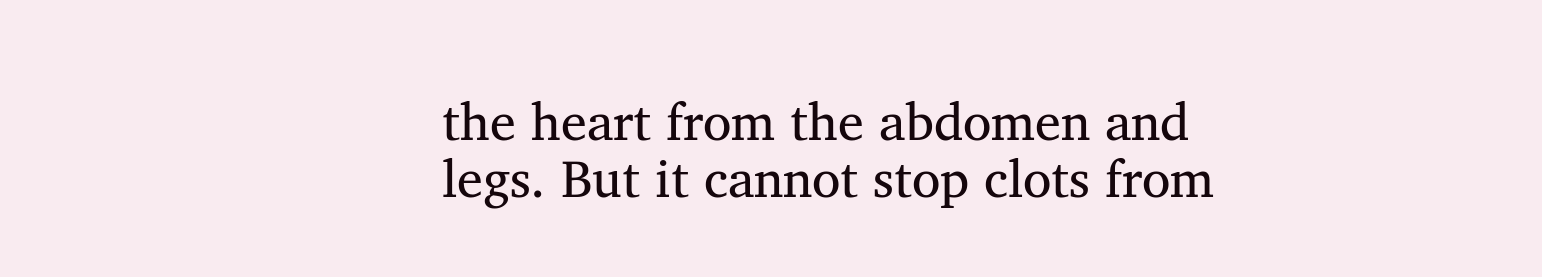the heart from the abdomen and legs. But it cannot stop clots from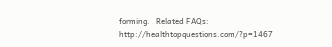forming.   Related FAQs: http://healthtopquestions.com/?p=1467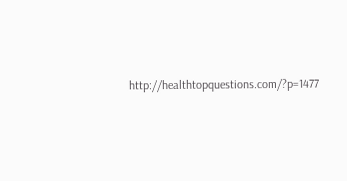http://healthtopquestions.com/?p=1477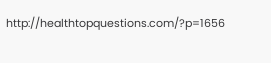http://healthtopquestions.com/?p=1656